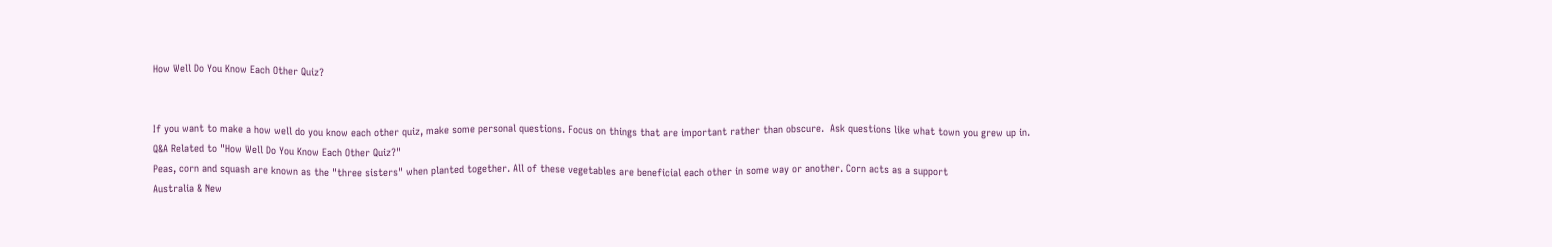How Well Do You Know Each Other Quiz?


If you want to make a how well do you know each other quiz, make some personal questions. Focus on things that are important rather than obscure.  Ask questions like what town you grew up in.
Q&A Related to "How Well Do You Know Each Other Quiz?"
Peas, corn and squash are known as the "three sisters" when planted together. All of these vegetables are beneficial each other in some way or another. Corn acts as a support
Australia & New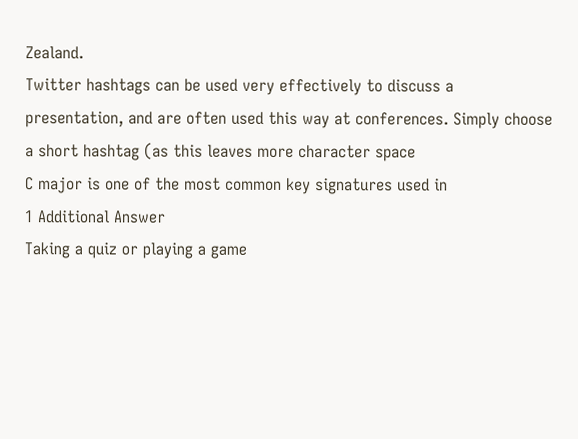Zealand.
Twitter hashtags can be used very effectively to discuss a presentation, and are often used this way at conferences. Simply choose a short hashtag (as this leaves more character space
C major is one of the most common key signatures used in
1 Additional Answer
Taking a quiz or playing a game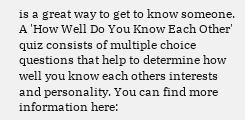is a great way to get to know someone. A 'How Well Do You Know Each Other' quiz consists of multiple choice questions that help to determine how well you know each others interests and personality. You can find more information here: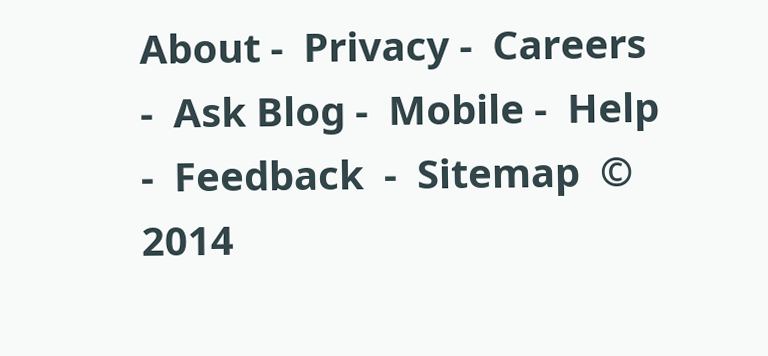About -  Privacy -  Careers -  Ask Blog -  Mobile -  Help -  Feedback  -  Sitemap  © 2014